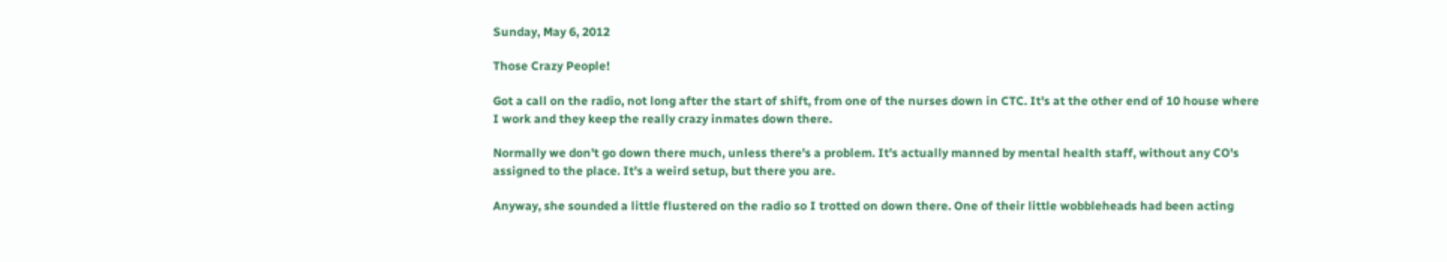Sunday, May 6, 2012

Those Crazy People!

Got a call on the radio, not long after the start of shift, from one of the nurses down in CTC. It's at the other end of 10 house where I work and they keep the really crazy inmates down there.

Normally we don't go down there much, unless there's a problem. It's actually manned by mental health staff, without any CO's assigned to the place. It's a weird setup, but there you are.

Anyway, she sounded a little flustered on the radio so I trotted on down there. One of their little wobbleheads had been acting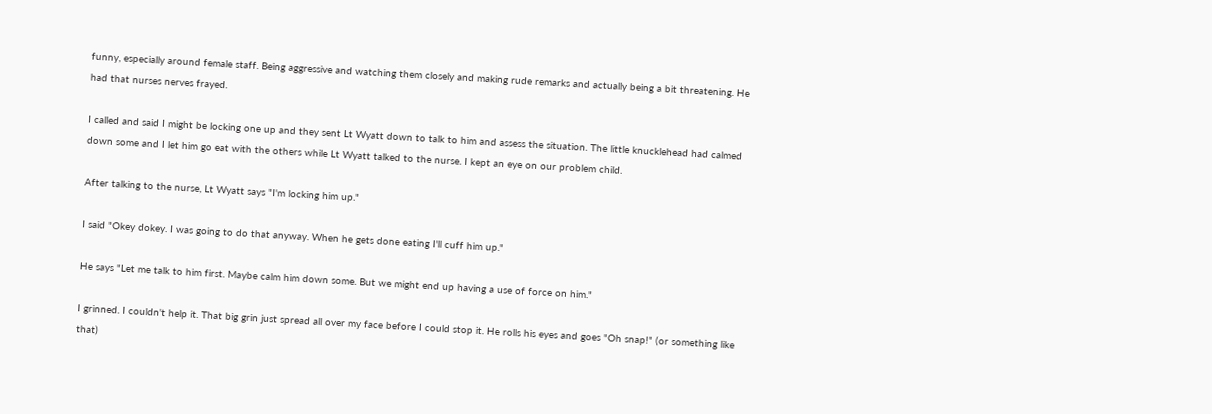funny, especially around female staff. Being aggressive and watching them closely and making rude remarks and actually being a bit threatening. He had that nurses nerves frayed.

I called and said I might be locking one up and they sent Lt Wyatt down to talk to him and assess the situation. The little knucklehead had calmed down some and I let him go eat with the others while Lt Wyatt talked to the nurse. I kept an eye on our problem child.

After talking to the nurse, Lt Wyatt says "I'm locking him up."

I said "Okey dokey. I was going to do that anyway. When he gets done eating I'll cuff him up."

He says "Let me talk to him first. Maybe calm him down some. But we might end up having a use of force on him."

I grinned. I couldn't help it. That big grin just spread all over my face before I could stop it. He rolls his eyes and goes "Oh snap!" (or something like that)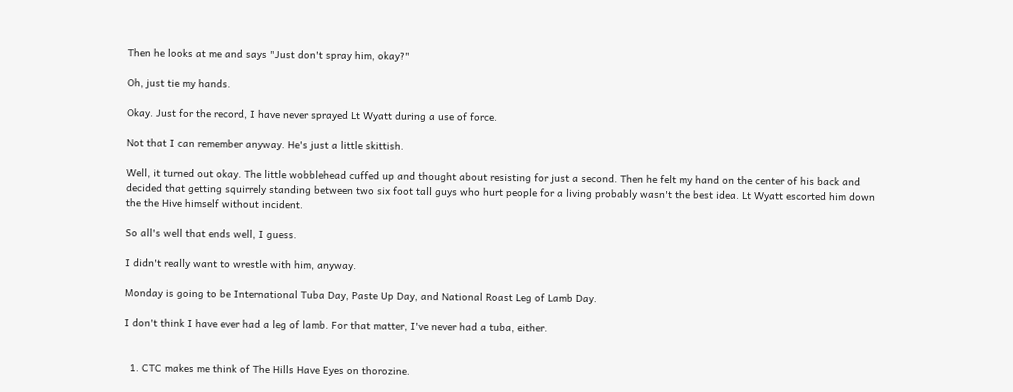Then he looks at me and says "Just don't spray him, okay?"

Oh, just tie my hands.

Okay. Just for the record, I have never sprayed Lt Wyatt during a use of force.

Not that I can remember anyway. He's just a little skittish.

Well, it turned out okay. The little wobblehead cuffed up and thought about resisting for just a second. Then he felt my hand on the center of his back and decided that getting squirrely standing between two six foot tall guys who hurt people for a living probably wasn't the best idea. Lt Wyatt escorted him down the the Hive himself without incident.

So all's well that ends well, I guess.

I didn't really want to wrestle with him, anyway.

Monday is going to be International Tuba Day, Paste Up Day, and National Roast Leg of Lamb Day.

I don't think I have ever had a leg of lamb. For that matter, I've never had a tuba, either.


  1. CTC makes me think of The Hills Have Eyes on thorozine.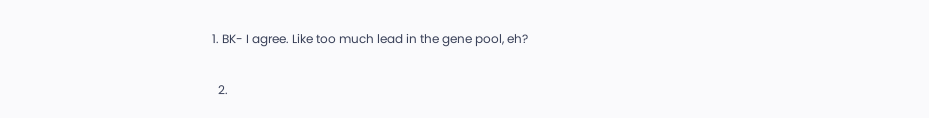1. BK- I agree. Like too much lead in the gene pool, eh?

  2.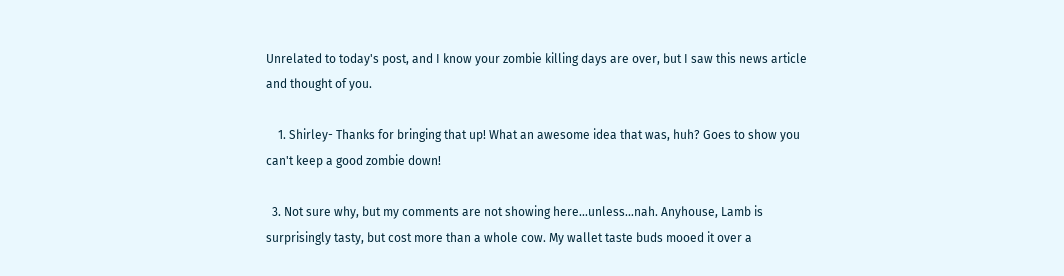Unrelated to today's post, and I know your zombie killing days are over, but I saw this news article and thought of you.

    1. Shirley- Thanks for bringing that up! What an awesome idea that was, huh? Goes to show you can't keep a good zombie down!

  3. Not sure why, but my comments are not showing here...unless...nah. Anyhouse, Lamb is surprisingly tasty, but cost more than a whole cow. My wallet taste buds mooed it over a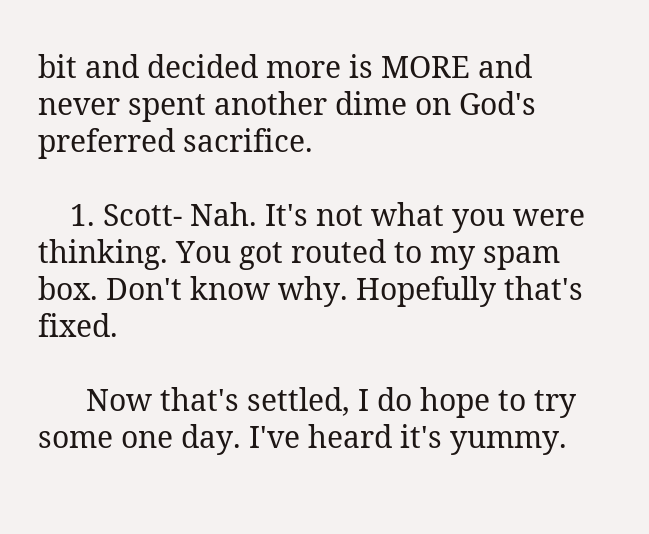bit and decided more is MORE and never spent another dime on God's preferred sacrifice.

    1. Scott- Nah. It's not what you were thinking. You got routed to my spam box. Don't know why. Hopefully that's fixed.

      Now that's settled, I do hope to try some one day. I've heard it's yummy.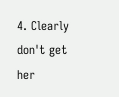4. Clearly don't get her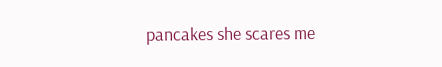pancakes she scares me